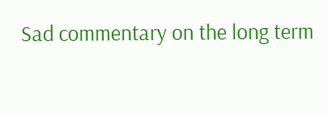Sad commentary on the long term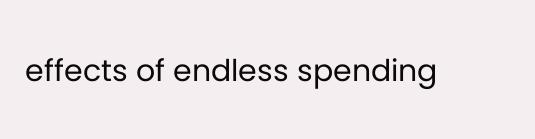effects of endless spending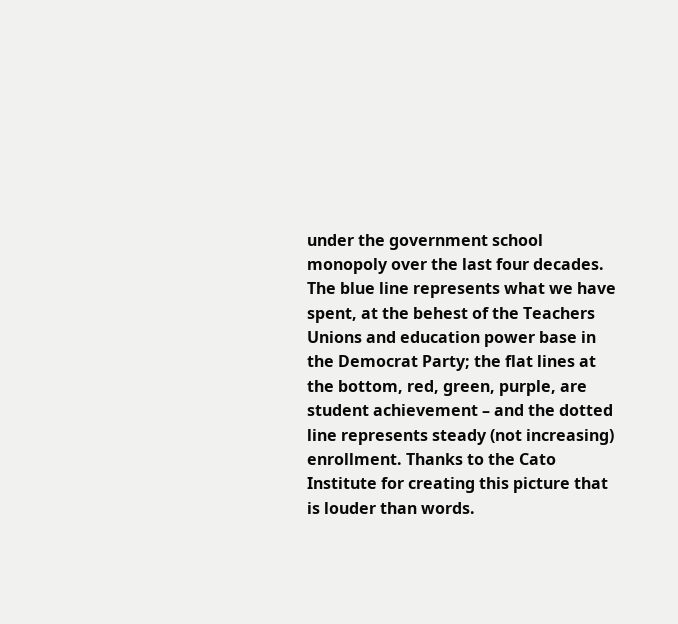under the government school monopoly over the last four decades. The blue line represents what we have spent, at the behest of the Teachers Unions and education power base in the Democrat Party; the flat lines at the bottom, red, green, purple, are student achievement – and the dotted line represents steady (not increasing) enrollment. Thanks to the Cato Institute for creating this picture that is louder than words.